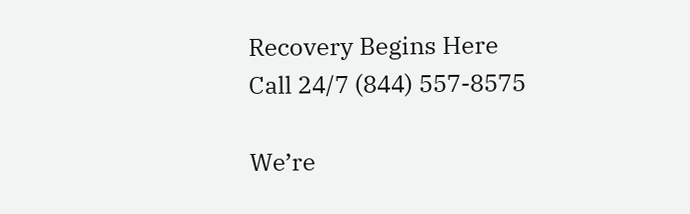Recovery Begins Here
Call 24/7 (844) 557-8575

We’re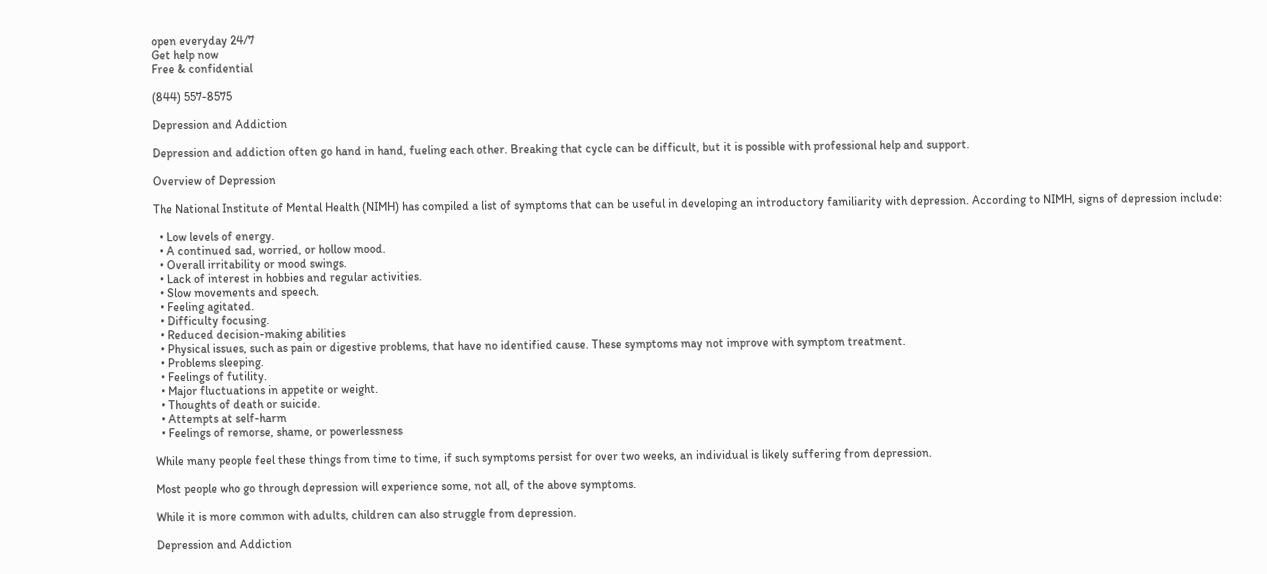open everyday 24/7
Get help now
Free & confidential

(844) 557-8575

Depression and Addiction

Depression and addiction often go hand in hand, fueling each other. Breaking that cycle can be difficult, but it is possible with professional help and support.

Overview of Depression

The National Institute of Mental Health (NIMH) has compiled a list of symptoms that can be useful in developing an introductory familiarity with depression. According to NIMH, signs of depression include:

  • Low levels of energy.
  • A continued sad, worried, or hollow mood.
  • Overall irritability or mood swings.
  • Lack of interest in hobbies and regular activities.
  • Slow movements and speech.
  • Feeling agitated.
  • Difficulty focusing.
  • Reduced decision-making abilities
  • Physical issues, such as pain or digestive problems, that have no identified cause. These symptoms may not improve with symptom treatment.
  • Problems sleeping.
  • Feelings of futility.
  • Major fluctuations in appetite or weight.
  • Thoughts of death or suicide.
  • Attempts at self-harm
  • Feelings of remorse, shame, or powerlessness

While many people feel these things from time to time, if such symptoms persist for over two weeks, an individual is likely suffering from depression.

Most people who go through depression will experience some, not all, of the above symptoms.

While it is more common with adults, children can also struggle from depression.

Depression and Addiction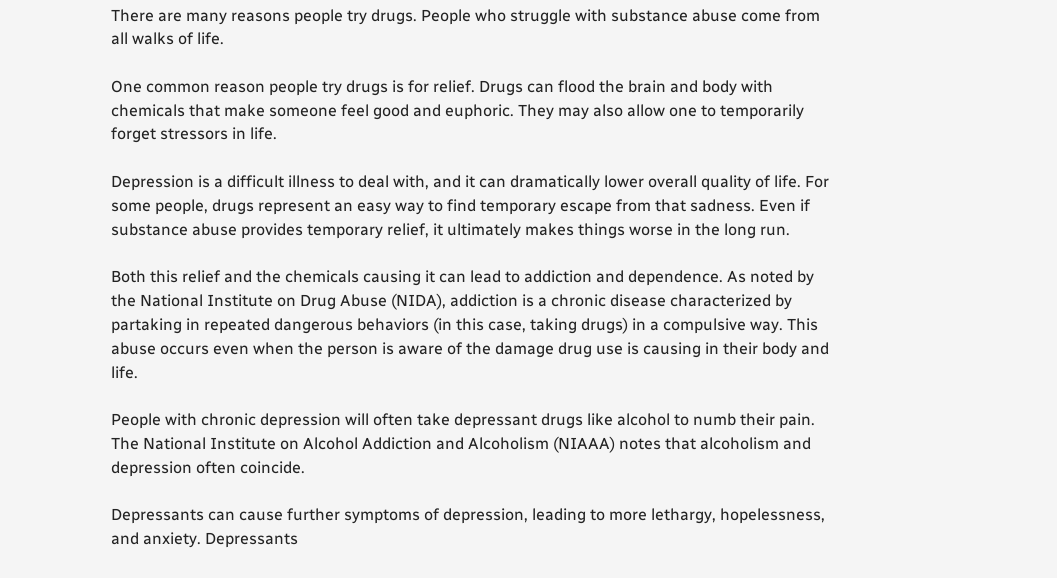There are many reasons people try drugs. People who struggle with substance abuse come from all walks of life.

One common reason people try drugs is for relief. Drugs can flood the brain and body with chemicals that make someone feel good and euphoric. They may also allow one to temporarily forget stressors in life.

Depression is a difficult illness to deal with, and it can dramatically lower overall quality of life. For some people, drugs represent an easy way to find temporary escape from that sadness. Even if substance abuse provides temporary relief, it ultimately makes things worse in the long run.

Both this relief and the chemicals causing it can lead to addiction and dependence. As noted by the National Institute on Drug Abuse (NIDA), addiction is a chronic disease characterized by partaking in repeated dangerous behaviors (in this case, taking drugs) in a compulsive way. This abuse occurs even when the person is aware of the damage drug use is causing in their body and life.

People with chronic depression will often take depressant drugs like alcohol to numb their pain. The National Institute on Alcohol Addiction and Alcoholism (NIAAA) notes that alcoholism and depression often coincide.

Depressants can cause further symptoms of depression, leading to more lethargy, hopelessness, and anxiety. Depressants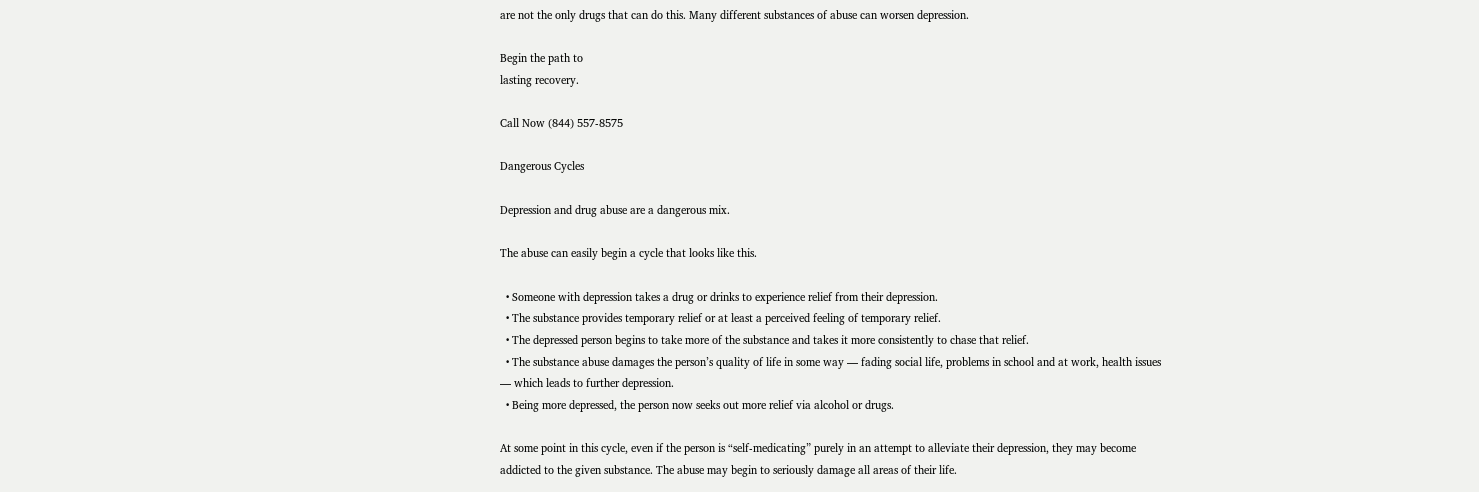are not the only drugs that can do this. Many different substances of abuse can worsen depression.

Begin the path to
lasting recovery.

Call Now (844) 557-8575

Dangerous Cycles

Depression and drug abuse are a dangerous mix.

The abuse can easily begin a cycle that looks like this.

  • Someone with depression takes a drug or drinks to experience relief from their depression.
  • The substance provides temporary relief or at least a perceived feeling of temporary relief.
  • The depressed person begins to take more of the substance and takes it more consistently to chase that relief.
  • The substance abuse damages the person’s quality of life in some way — fading social life, problems in school and at work, health issues — which leads to further depression.
  • Being more depressed, the person now seeks out more relief via alcohol or drugs.

At some point in this cycle, even if the person is “self-medicating” purely in an attempt to alleviate their depression, they may become addicted to the given substance. The abuse may begin to seriously damage all areas of their life.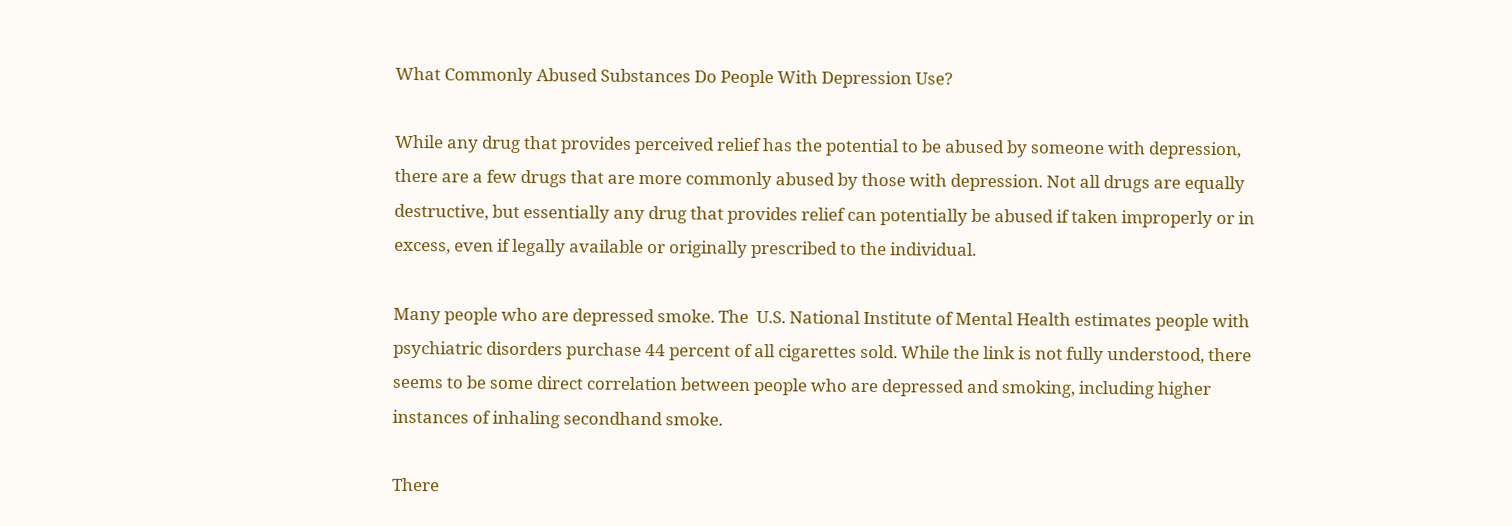What Commonly Abused Substances Do People With Depression Use?

While any drug that provides perceived relief has the potential to be abused by someone with depression, there are a few drugs that are more commonly abused by those with depression. Not all drugs are equally destructive, but essentially any drug that provides relief can potentially be abused if taken improperly or in excess, even if legally available or originally prescribed to the individual.

Many people who are depressed smoke. The  U.S. National Institute of Mental Health estimates people with psychiatric disorders purchase 44 percent of all cigarettes sold. While the link is not fully understood, there seems to be some direct correlation between people who are depressed and smoking, including higher instances of inhaling secondhand smoke.

There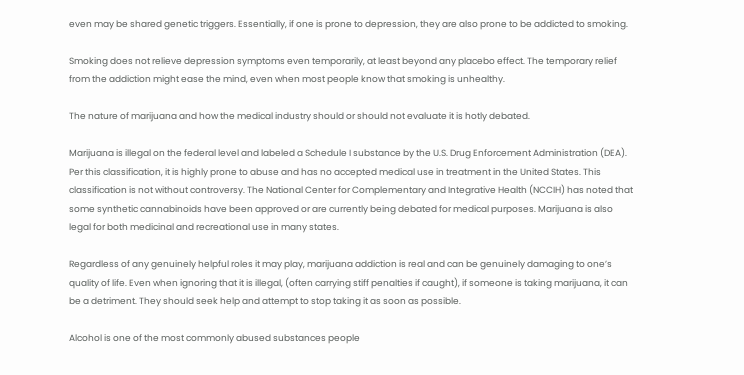even may be shared genetic triggers. Essentially, if one is prone to depression, they are also prone to be addicted to smoking.

Smoking does not relieve depression symptoms even temporarily, at least beyond any placebo effect. The temporary relief from the addiction might ease the mind, even when most people know that smoking is unhealthy.

The nature of marijuana and how the medical industry should or should not evaluate it is hotly debated.

Marijuana is illegal on the federal level and labeled a Schedule I substance by the U.S. Drug Enforcement Administration (DEA). Per this classification, it is highly prone to abuse and has no accepted medical use in treatment in the United States. This classification is not without controversy. The National Center for Complementary and Integrative Health (NCCIH) has noted that some synthetic cannabinoids have been approved or are currently being debated for medical purposes. Marijuana is also legal for both medicinal and recreational use in many states.

Regardless of any genuinely helpful roles it may play, marijuana addiction is real and can be genuinely damaging to one’s quality of life. Even when ignoring that it is illegal, (often carrying stiff penalties if caught), if someone is taking marijuana, it can be a detriment. They should seek help and attempt to stop taking it as soon as possible.

Alcohol is one of the most commonly abused substances people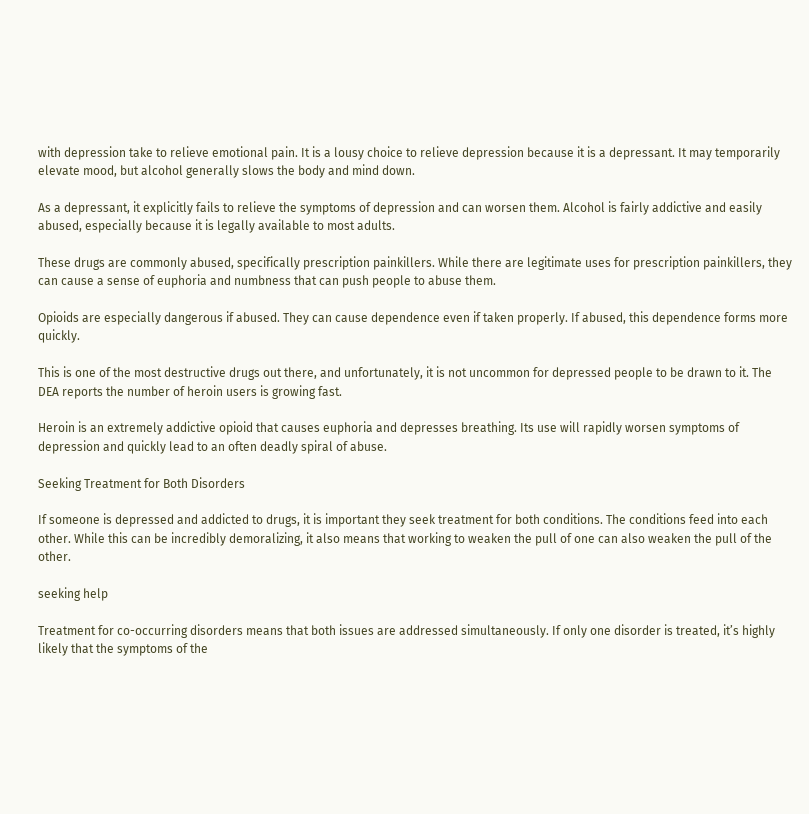with depression take to relieve emotional pain. It is a lousy choice to relieve depression because it is a depressant. It may temporarily elevate mood, but alcohol generally slows the body and mind down.

As a depressant, it explicitly fails to relieve the symptoms of depression and can worsen them. Alcohol is fairly addictive and easily abused, especially because it is legally available to most adults.

These drugs are commonly abused, specifically prescription painkillers. While there are legitimate uses for prescription painkillers, they can cause a sense of euphoria and numbness that can push people to abuse them.

Opioids are especially dangerous if abused. They can cause dependence even if taken properly. If abused, this dependence forms more quickly.

This is one of the most destructive drugs out there, and unfortunately, it is not uncommon for depressed people to be drawn to it. The DEA reports the number of heroin users is growing fast.

Heroin is an extremely addictive opioid that causes euphoria and depresses breathing. Its use will rapidly worsen symptoms of depression and quickly lead to an often deadly spiral of abuse.

Seeking Treatment for Both Disorders

If someone is depressed and addicted to drugs, it is important they seek treatment for both conditions. The conditions feed into each other. While this can be incredibly demoralizing, it also means that working to weaken the pull of one can also weaken the pull of the other.

seeking help

Treatment for co-occurring disorders means that both issues are addressed simultaneously. If only one disorder is treated, it’s highly likely that the symptoms of the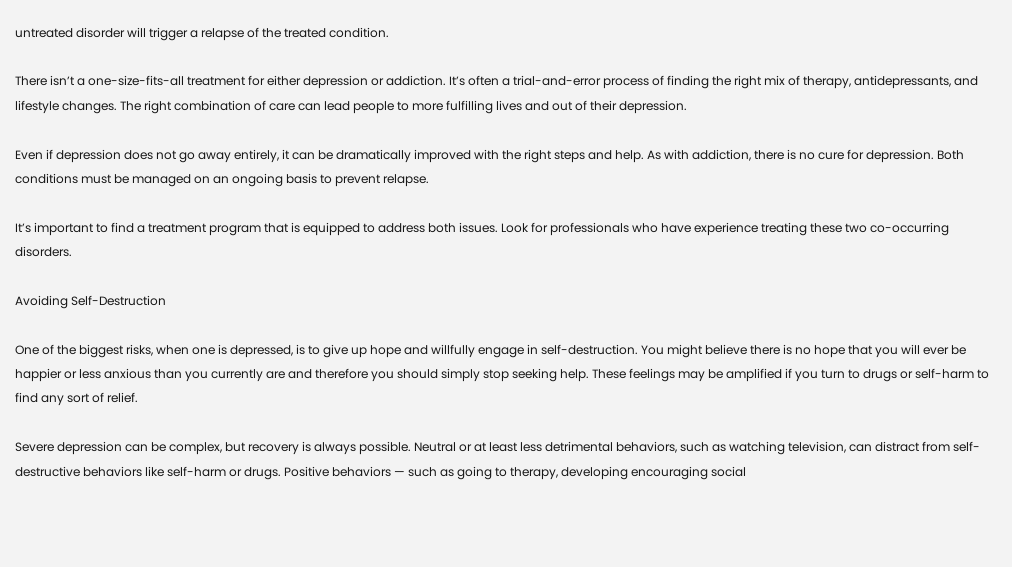untreated disorder will trigger a relapse of the treated condition.

There isn’t a one-size-fits-all treatment for either depression or addiction. It’s often a trial-and-error process of finding the right mix of therapy, antidepressants, and lifestyle changes. The right combination of care can lead people to more fulfilling lives and out of their depression.

Even if depression does not go away entirely, it can be dramatically improved with the right steps and help. As with addiction, there is no cure for depression. Both conditions must be managed on an ongoing basis to prevent relapse.

It’s important to find a treatment program that is equipped to address both issues. Look for professionals who have experience treating these two co-occurring disorders.

Avoiding Self-Destruction

One of the biggest risks, when one is depressed, is to give up hope and willfully engage in self-destruction. You might believe there is no hope that you will ever be happier or less anxious than you currently are and therefore you should simply stop seeking help. These feelings may be amplified if you turn to drugs or self-harm to find any sort of relief.

Severe depression can be complex, but recovery is always possible. Neutral or at least less detrimental behaviors, such as watching television, can distract from self-destructive behaviors like self-harm or drugs. Positive behaviors — such as going to therapy, developing encouraging social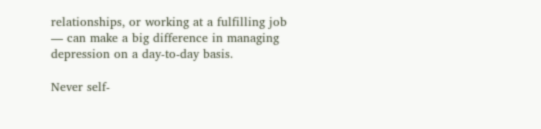relationships, or working at a fulfilling job — can make a big difference in managing depression on a day-to-day basis.

Never self-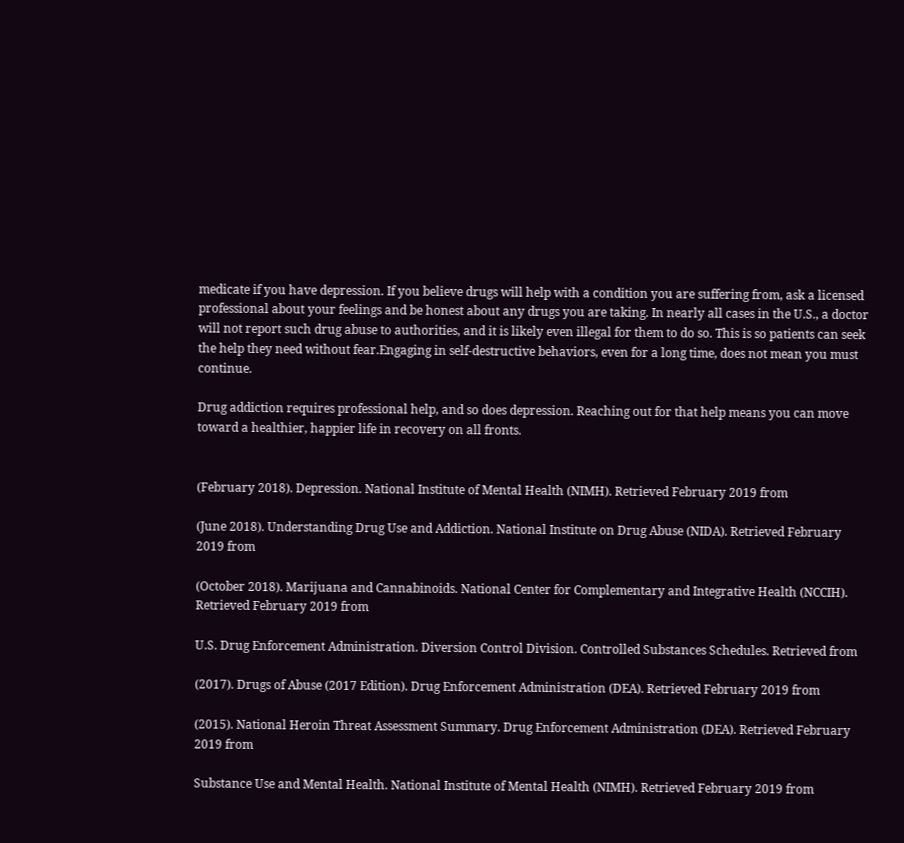medicate if you have depression. If you believe drugs will help with a condition you are suffering from, ask a licensed professional about your feelings and be honest about any drugs you are taking. In nearly all cases in the U.S., a doctor will not report such drug abuse to authorities, and it is likely even illegal for them to do so. This is so patients can seek the help they need without fear.Engaging in self-destructive behaviors, even for a long time, does not mean you must continue.

Drug addiction requires professional help, and so does depression. Reaching out for that help means you can move toward a healthier, happier life in recovery on all fronts.


(February 2018). Depression. National Institute of Mental Health (NIMH). Retrieved February 2019 from

(June 2018). Understanding Drug Use and Addiction. National Institute on Drug Abuse (NIDA). Retrieved February 2019 from

(October 2018). Marijuana and Cannabinoids. National Center for Complementary and Integrative Health (NCCIH). Retrieved February 2019 from

U.S. Drug Enforcement Administration. Diversion Control Division. Controlled Substances Schedules. Retrieved from

(2017). Drugs of Abuse (2017 Edition). Drug Enforcement Administration (DEA). Retrieved February 2019 from

(2015). National Heroin Threat Assessment Summary. Drug Enforcement Administration (DEA). Retrieved February 2019 from

Substance Use and Mental Health. National Institute of Mental Health (NIMH). Retrieved February 2019 from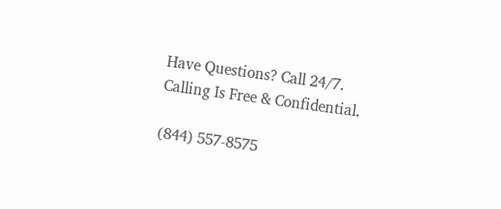Have Questions? Call 24/7.
Calling Is Free & Confidential.

(844) 557-8575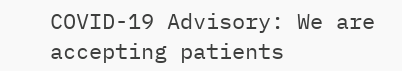COVID-19 Advisory: We are accepting patients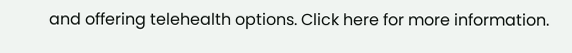and offering telehealth options. Click here for more information.